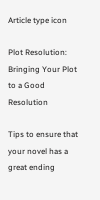Article type icon

Plot Resolution: Bringing Your Plot to a Good Resolution

Tips to ensure that your novel has a great ending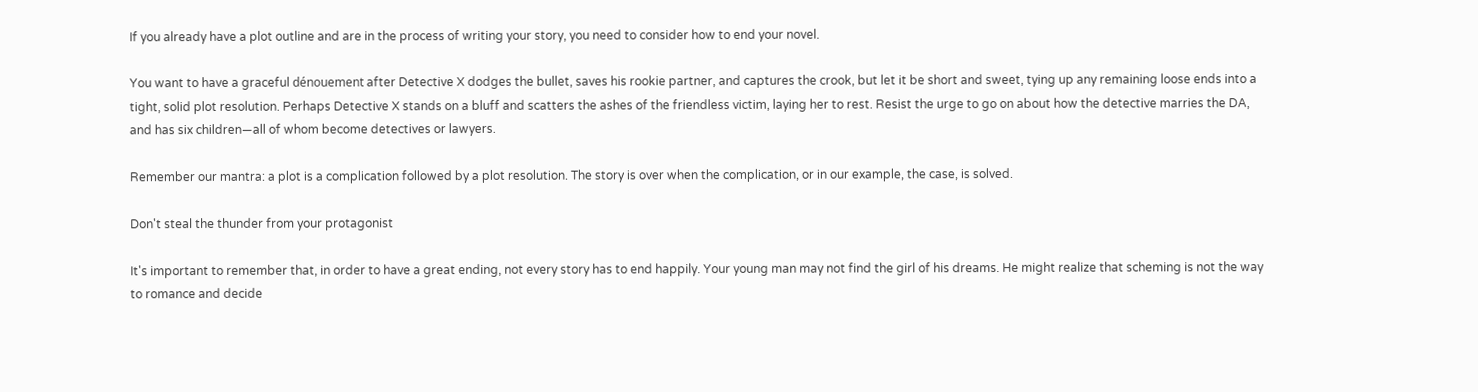If you already have a plot outline and are in the process of writing your story, you need to consider how to end your novel.

You want to have a graceful dénouement after Detective X dodges the bullet, saves his rookie partner, and captures the crook, but let it be short and sweet, tying up any remaining loose ends into a tight, solid plot resolution. Perhaps Detective X stands on a bluff and scatters the ashes of the friendless victim, laying her to rest. Resist the urge to go on about how the detective marries the DA, and has six children—all of whom become detectives or lawyers.

Remember our mantra: a plot is a complication followed by a plot resolution. The story is over when the complication, or in our example, the case, is solved.

Don't steal the thunder from your protagonist

It's important to remember that, in order to have a great ending, not every story has to end happily. Your young man may not find the girl of his dreams. He might realize that scheming is not the way to romance and decide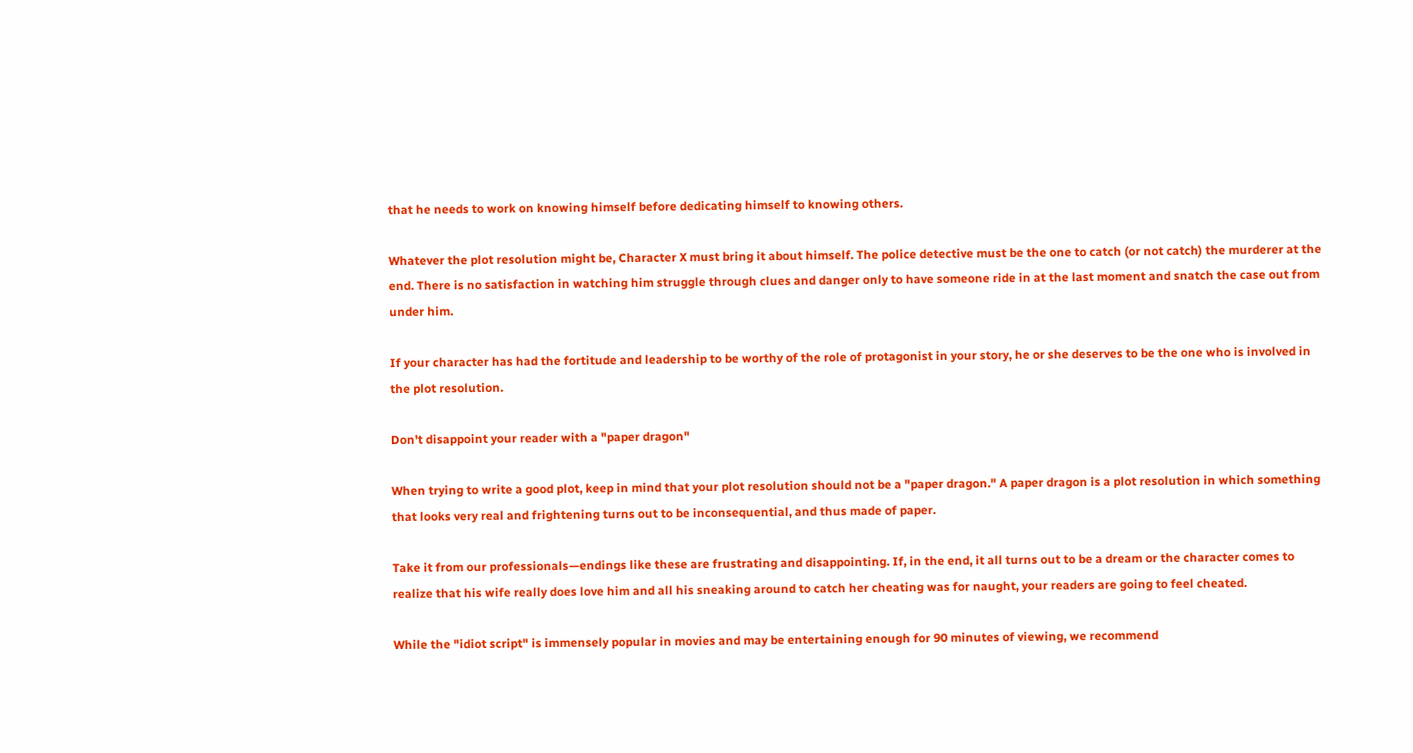that he needs to work on knowing himself before dedicating himself to knowing others.

Whatever the plot resolution might be, Character X must bring it about himself. The police detective must be the one to catch (or not catch) the murderer at the end. There is no satisfaction in watching him struggle through clues and danger only to have someone ride in at the last moment and snatch the case out from under him.

If your character has had the fortitude and leadership to be worthy of the role of protagonist in your story, he or she deserves to be the one who is involved in the plot resolution.

Don't disappoint your reader with a "paper dragon"

When trying to write a good plot, keep in mind that your plot resolution should not be a "paper dragon." A paper dragon is a plot resolution in which something that looks very real and frightening turns out to be inconsequential, and thus made of paper.

Take it from our professionals—endings like these are frustrating and disappointing. If, in the end, it all turns out to be a dream or the character comes to realize that his wife really does love him and all his sneaking around to catch her cheating was for naught, your readers are going to feel cheated.

While the "idiot script" is immensely popular in movies and may be entertaining enough for 90 minutes of viewing, we recommend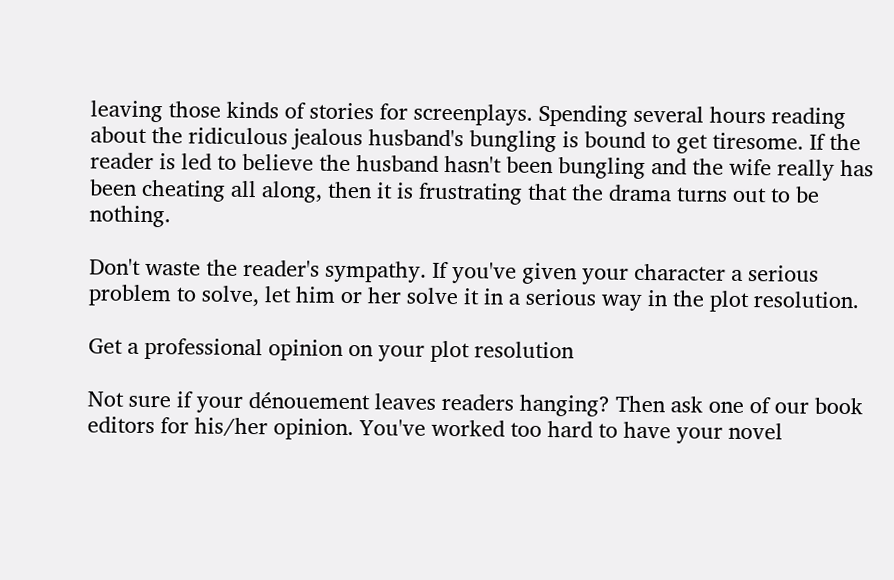leaving those kinds of stories for screenplays. Spending several hours reading about the ridiculous jealous husband's bungling is bound to get tiresome. If the reader is led to believe the husband hasn't been bungling and the wife really has been cheating all along, then it is frustrating that the drama turns out to be nothing.

Don't waste the reader's sympathy. If you've given your character a serious problem to solve, let him or her solve it in a serious way in the plot resolution.

Get a professional opinion on your plot resolution

Not sure if your dénouement leaves readers hanging? Then ask one of our book editors for his/her opinion. You've worked too hard to have your novel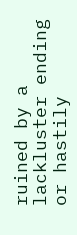ruined by a lackluster ending or hastily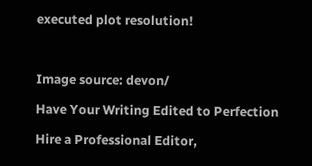executed plot resolution!



Image source: devon/

Have Your Writing Edited to Perfection

Hire a Professional Editor,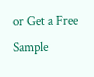or Get a Free Sample